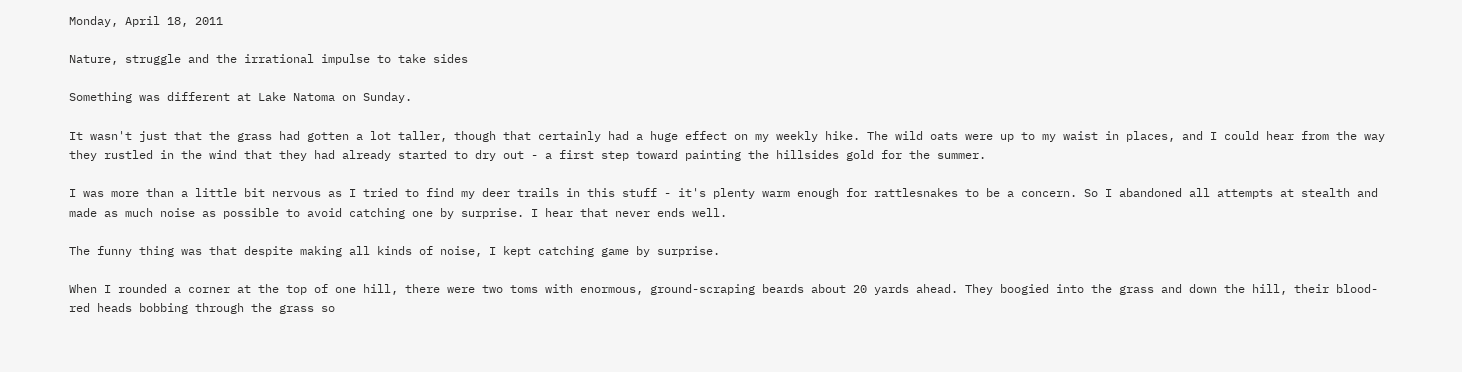Monday, April 18, 2011

Nature, struggle and the irrational impulse to take sides

Something was different at Lake Natoma on Sunday.

It wasn't just that the grass had gotten a lot taller, though that certainly had a huge effect on my weekly hike. The wild oats were up to my waist in places, and I could hear from the way they rustled in the wind that they had already started to dry out - a first step toward painting the hillsides gold for the summer.

I was more than a little bit nervous as I tried to find my deer trails in this stuff - it's plenty warm enough for rattlesnakes to be a concern. So I abandoned all attempts at stealth and made as much noise as possible to avoid catching one by surprise. I hear that never ends well.

The funny thing was that despite making all kinds of noise, I kept catching game by surprise.

When I rounded a corner at the top of one hill, there were two toms with enormous, ground-scraping beards about 20 yards ahead. They boogied into the grass and down the hill, their blood-red heads bobbing through the grass so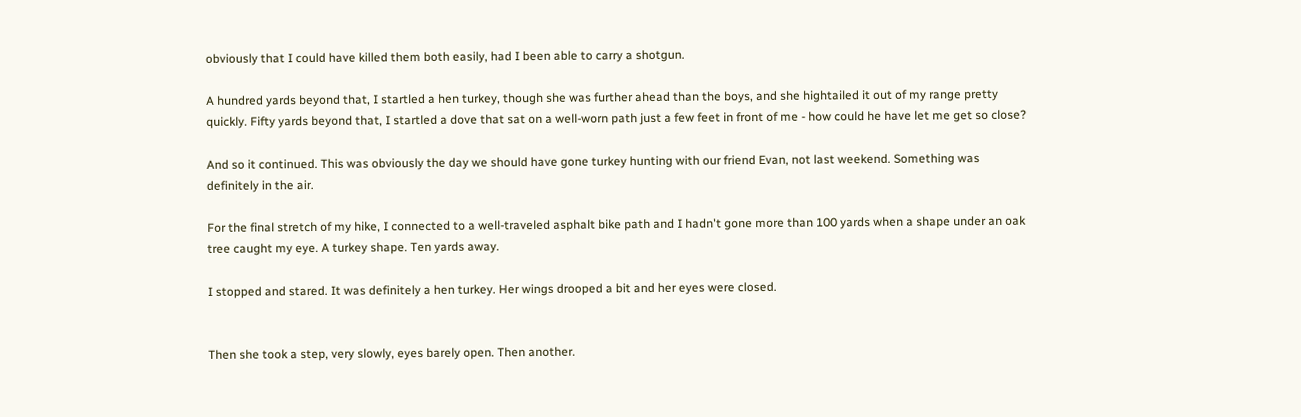obviously that I could have killed them both easily, had I been able to carry a shotgun.

A hundred yards beyond that, I startled a hen turkey, though she was further ahead than the boys, and she hightailed it out of my range pretty quickly. Fifty yards beyond that, I startled a dove that sat on a well-worn path just a few feet in front of me - how could he have let me get so close?

And so it continued. This was obviously the day we should have gone turkey hunting with our friend Evan, not last weekend. Something was definitely in the air.

For the final stretch of my hike, I connected to a well-traveled asphalt bike path and I hadn't gone more than 100 yards when a shape under an oak tree caught my eye. A turkey shape. Ten yards away.

I stopped and stared. It was definitely a hen turkey. Her wings drooped a bit and her eyes were closed.


Then she took a step, very slowly, eyes barely open. Then another.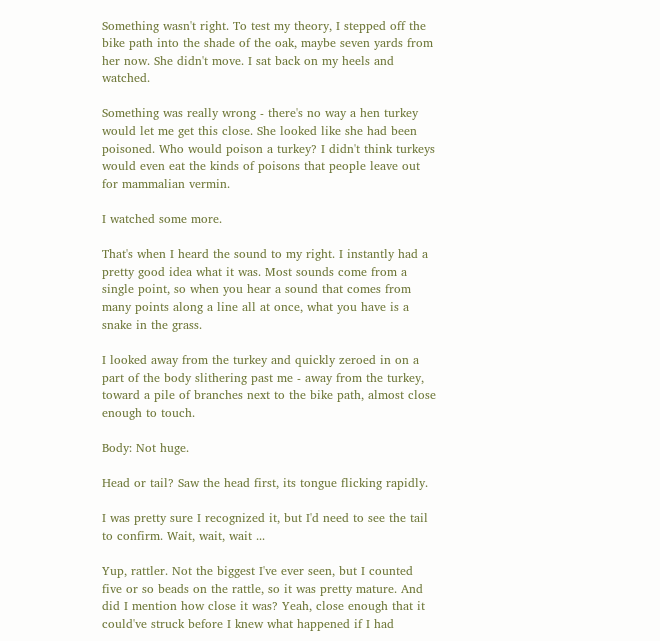Something wasn't right. To test my theory, I stepped off the bike path into the shade of the oak, maybe seven yards from her now. She didn't move. I sat back on my heels and watched.

Something was really wrong - there's no way a hen turkey would let me get this close. She looked like she had been poisoned. Who would poison a turkey? I didn't think turkeys would even eat the kinds of poisons that people leave out for mammalian vermin.

I watched some more.

That's when I heard the sound to my right. I instantly had a pretty good idea what it was. Most sounds come from a single point, so when you hear a sound that comes from many points along a line all at once, what you have is a snake in the grass.

I looked away from the turkey and quickly zeroed in on a part of the body slithering past me - away from the turkey, toward a pile of branches next to the bike path, almost close enough to touch.

Body: Not huge.

Head or tail? Saw the head first, its tongue flicking rapidly.

I was pretty sure I recognized it, but I'd need to see the tail to confirm. Wait, wait, wait ...

Yup, rattler. Not the biggest I've ever seen, but I counted five or so beads on the rattle, so it was pretty mature. And did I mention how close it was? Yeah, close enough that it could've struck before I knew what happened if I had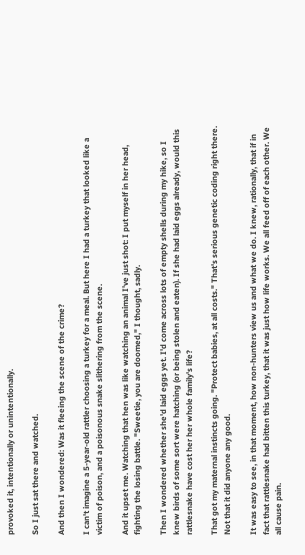provoked it, intentionally or unintentionally.

So I just sat there and watched.

And then I wondered: Was it fleeing the scene of the crime?

I can't imagine a 5-year-old rattler choosing a turkey for a meal. But here I had a turkey that looked like a victim of poison, and a poisonous snake slithering from the scene.

And it upset me. Watching that hen was like watching an animal I've just shot: I put myself in her head, fighting the losing battle. "Sweetie, you are doomed," I thought, sadly.

Then I wondered whether she'd laid eggs yet. I'd come across lots of empty shells during my hike, so I knew birds of some sort were hatching (or being stolen and eaten). If she had laid eggs already, would this rattlesnake have cost her her whole family's life?

That got my maternal instincts going. "Protect babies, at all costs." That's serious genetic coding right there. Not that it did anyone any good.

It was easy to see, in that moment, how non-hunters view us and what we do. I knew, rationally, that if in fact that rattlesnake had bitten this turkey, that it was just how life works. We all feed off of each other. We all cause pain.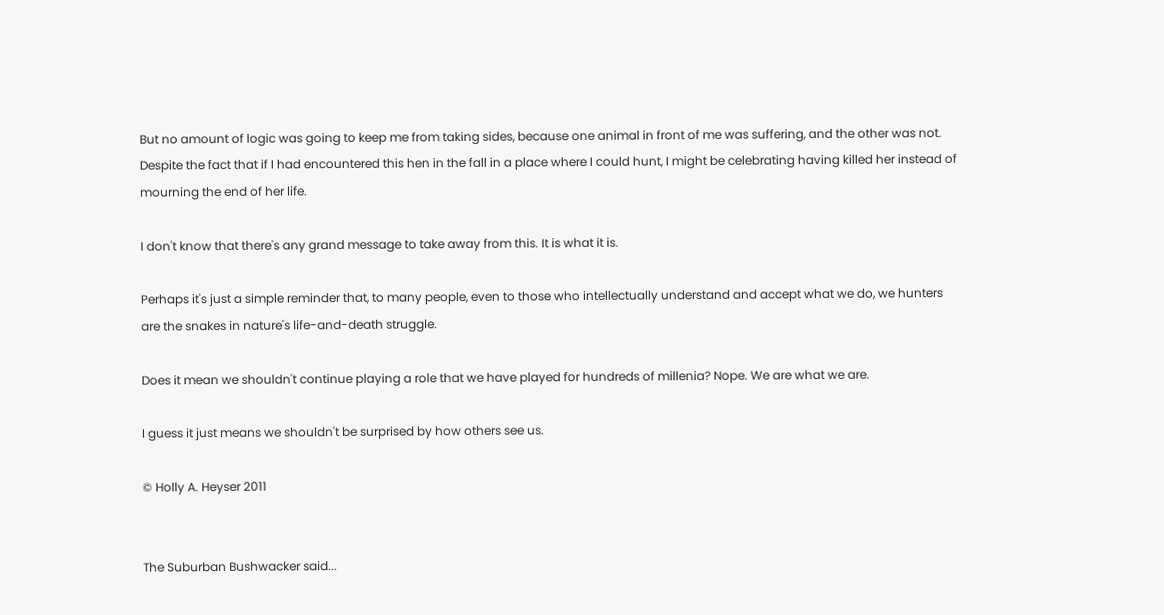But no amount of logic was going to keep me from taking sides, because one animal in front of me was suffering, and the other was not. Despite the fact that if I had encountered this hen in the fall in a place where I could hunt, I might be celebrating having killed her instead of mourning the end of her life.

I don't know that there's any grand message to take away from this. It is what it is.

Perhaps it's just a simple reminder that, to many people, even to those who intellectually understand and accept what we do, we hunters are the snakes in nature's life-and-death struggle.

Does it mean we shouldn't continue playing a role that we have played for hundreds of millenia? Nope. We are what we are.

I guess it just means we shouldn't be surprised by how others see us.

© Holly A. Heyser 2011


The Suburban Bushwacker said...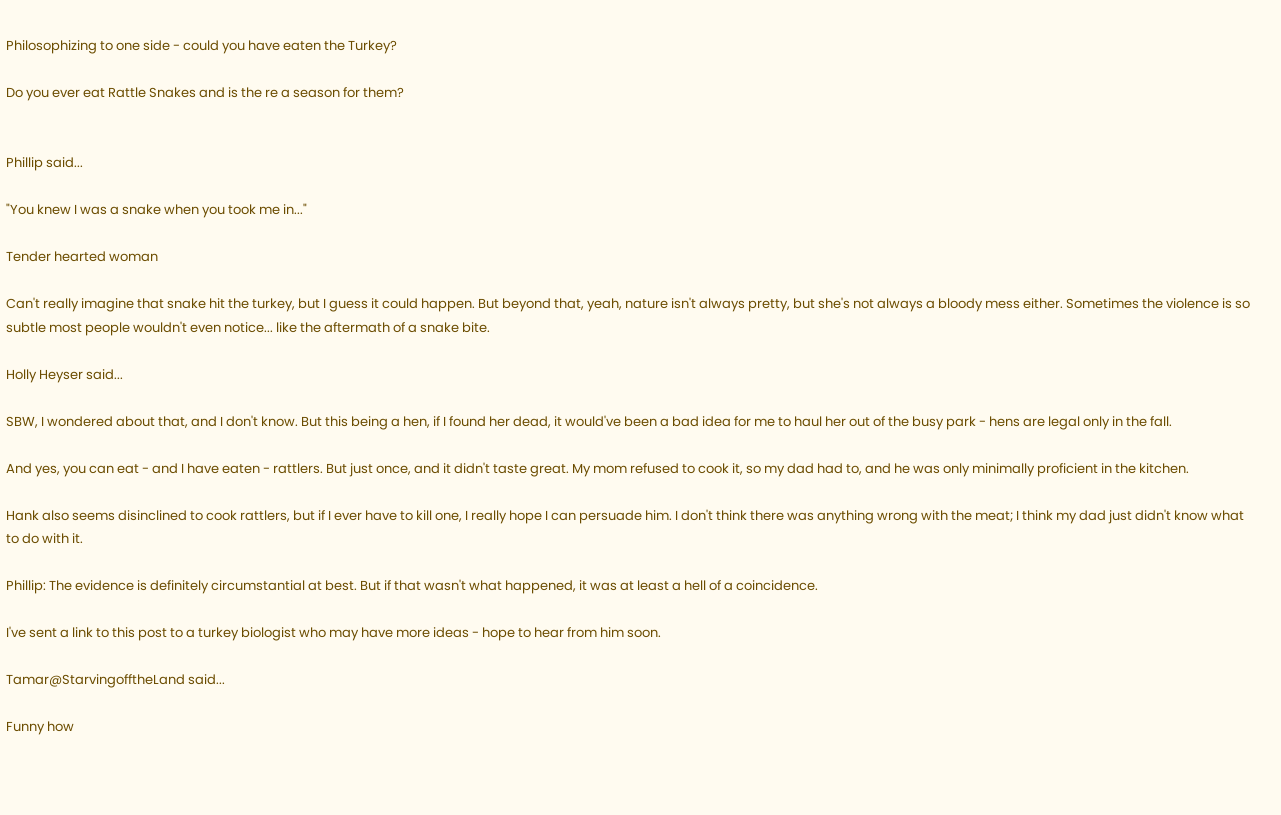Philosophizing to one side - could you have eaten the Turkey?

Do you ever eat Rattle Snakes and is the re a season for them?


Phillip said...

"You knew I was a snake when you took me in..."

Tender hearted woman

Can't really imagine that snake hit the turkey, but I guess it could happen. But beyond that, yeah, nature isn't always pretty, but she's not always a bloody mess either. Sometimes the violence is so subtle most people wouldn't even notice... like the aftermath of a snake bite.

Holly Heyser said...

SBW, I wondered about that, and I don't know. But this being a hen, if I found her dead, it would've been a bad idea for me to haul her out of the busy park - hens are legal only in the fall.

And yes, you can eat - and I have eaten - rattlers. But just once, and it didn't taste great. My mom refused to cook it, so my dad had to, and he was only minimally proficient in the kitchen.

Hank also seems disinclined to cook rattlers, but if I ever have to kill one, I really hope I can persuade him. I don't think there was anything wrong with the meat; I think my dad just didn't know what to do with it.

Phillip: The evidence is definitely circumstantial at best. But if that wasn't what happened, it was at least a hell of a coincidence.

I've sent a link to this post to a turkey biologist who may have more ideas - hope to hear from him soon.

Tamar@StarvingofftheLand said...

Funny how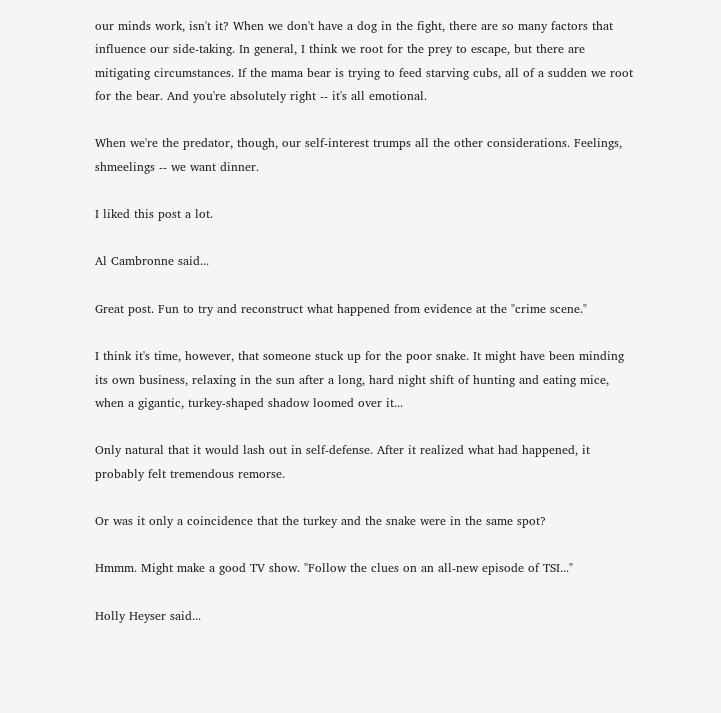our minds work, isn't it? When we don't have a dog in the fight, there are so many factors that influence our side-taking. In general, I think we root for the prey to escape, but there are mitigating circumstances. If the mama bear is trying to feed starving cubs, all of a sudden we root for the bear. And you're absolutely right -- it's all emotional.

When we're the predator, though, our self-interest trumps all the other considerations. Feelings, shmeelings -- we want dinner.

I liked this post a lot.

Al Cambronne said...

Great post. Fun to try and reconstruct what happened from evidence at the "crime scene."

I think it's time, however, that someone stuck up for the poor snake. It might have been minding its own business, relaxing in the sun after a long, hard night shift of hunting and eating mice, when a gigantic, turkey-shaped shadow loomed over it...

Only natural that it would lash out in self-defense. After it realized what had happened, it probably felt tremendous remorse.

Or was it only a coincidence that the turkey and the snake were in the same spot?

Hmmm. Might make a good TV show. "Follow the clues on an all-new episode of TSI..."

Holly Heyser said...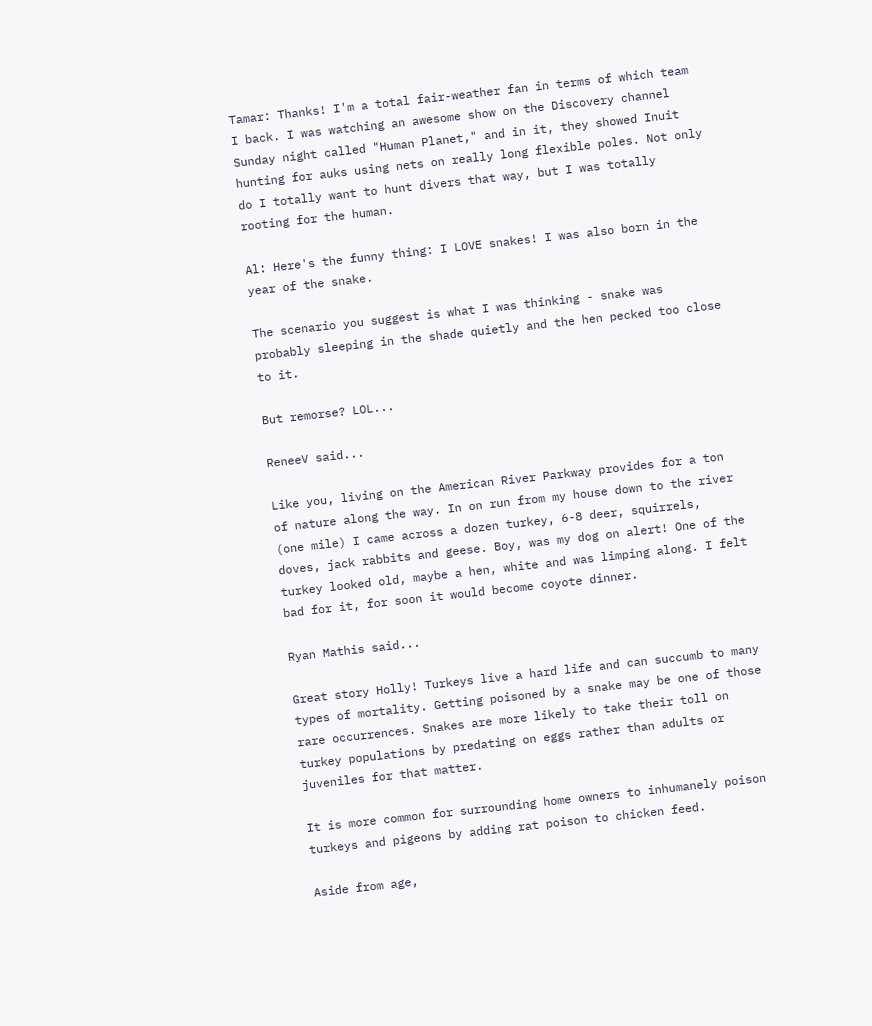Tamar: Thanks! I'm a total fair-weather fan in terms of which team I back. I was watching an awesome show on the Discovery channel Sunday night called "Human Planet," and in it, they showed Inuit hunting for auks using nets on really long flexible poles. Not only do I totally want to hunt divers that way, but I was totally rooting for the human.

Al: Here's the funny thing: I LOVE snakes! I was also born in the year of the snake.

The scenario you suggest is what I was thinking - snake was probably sleeping in the shade quietly and the hen pecked too close to it.

But remorse? LOL...

ReneeV said...

Like you, living on the American River Parkway provides for a ton of nature along the way. In on run from my house down to the river (one mile) I came across a dozen turkey, 6-8 deer, squirrels, doves, jack rabbits and geese. Boy, was my dog on alert! One of the turkey looked old, maybe a hen, white and was limping along. I felt bad for it, for soon it would become coyote dinner.

Ryan Mathis said...

Great story Holly! Turkeys live a hard life and can succumb to many types of mortality. Getting poisoned by a snake may be one of those rare occurrences. Snakes are more likely to take their toll on turkey populations by predating on eggs rather than adults or juveniles for that matter.

It is more common for surrounding home owners to inhumanely poison turkeys and pigeons by adding rat poison to chicken feed.

Aside from age,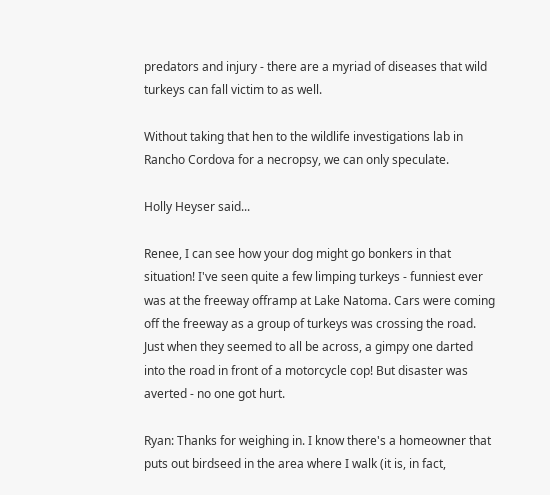predators and injury - there are a myriad of diseases that wild turkeys can fall victim to as well.

Without taking that hen to the wildlife investigations lab in Rancho Cordova for a necropsy, we can only speculate.

Holly Heyser said...

Renee, I can see how your dog might go bonkers in that situation! I've seen quite a few limping turkeys - funniest ever was at the freeway offramp at Lake Natoma. Cars were coming off the freeway as a group of turkeys was crossing the road. Just when they seemed to all be across, a gimpy one darted into the road in front of a motorcycle cop! But disaster was averted - no one got hurt.

Ryan: Thanks for weighing in. I know there's a homeowner that puts out birdseed in the area where I walk (it is, in fact,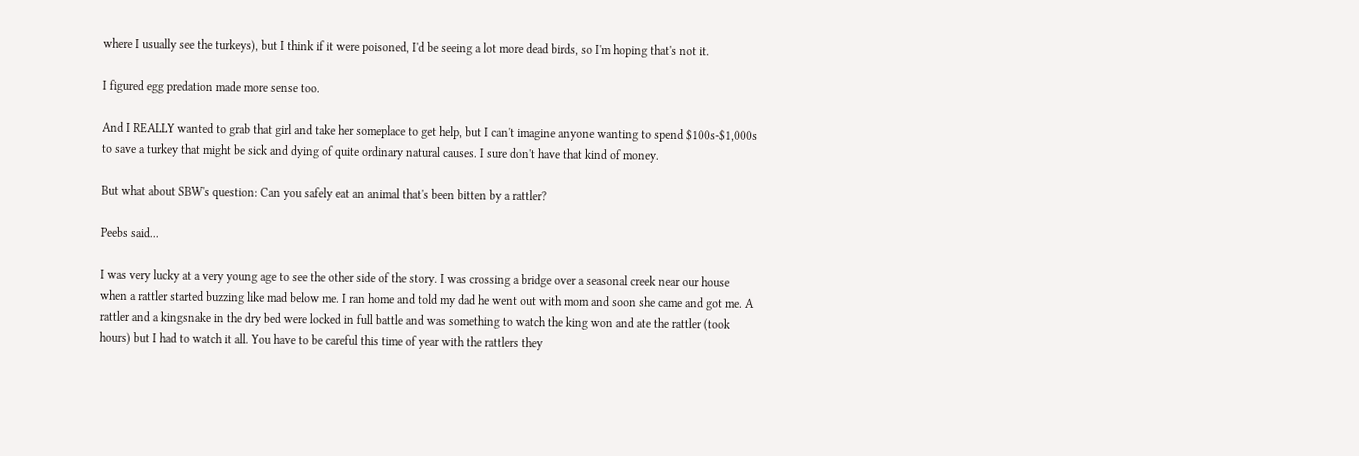where I usually see the turkeys), but I think if it were poisoned, I'd be seeing a lot more dead birds, so I'm hoping that's not it.

I figured egg predation made more sense too.

And I REALLY wanted to grab that girl and take her someplace to get help, but I can't imagine anyone wanting to spend $100s-$1,000s to save a turkey that might be sick and dying of quite ordinary natural causes. I sure don't have that kind of money.

But what about SBW's question: Can you safely eat an animal that's been bitten by a rattler?

Peebs said...

I was very lucky at a very young age to see the other side of the story. I was crossing a bridge over a seasonal creek near our house when a rattler started buzzing like mad below me. I ran home and told my dad he went out with mom and soon she came and got me. A rattler and a kingsnake in the dry bed were locked in full battle and was something to watch the king won and ate the rattler (took hours) but I had to watch it all. You have to be careful this time of year with the rattlers they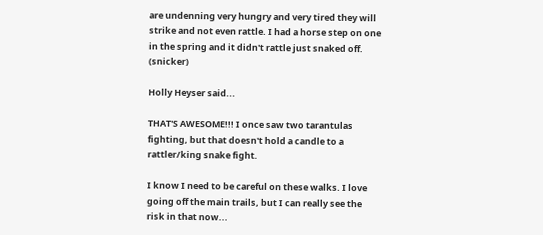are undenning very hungry and very tired they will strike and not even rattle. I had a horse step on one in the spring and it didn't rattle just snaked off. (snicker)

Holly Heyser said...

THAT'S AWESOME!!! I once saw two tarantulas fighting, but that doesn't hold a candle to a rattler/king snake fight.

I know I need to be careful on these walks. I love going off the main trails, but I can really see the risk in that now...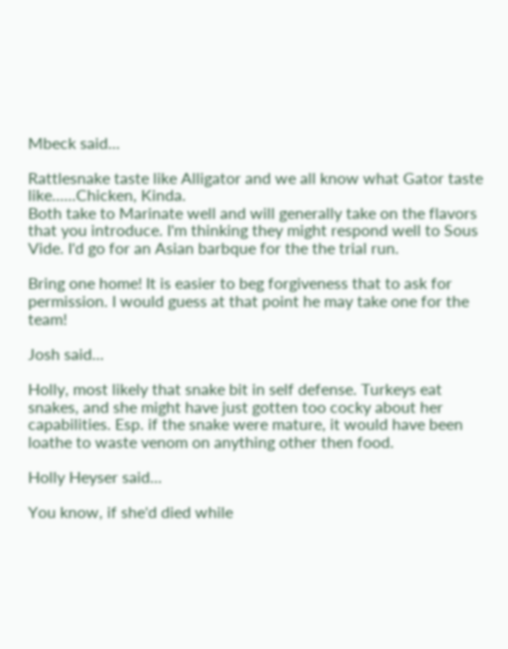Mbeck said...

Rattlesnake taste like Alligator and we all know what Gator taste like......Chicken, Kinda.
Both take to Marinate well and will generally take on the flavors that you introduce. I'm thinking they might respond well to Sous Vide. I'd go for an Asian barbque for the the trial run.

Bring one home! It is easier to beg forgiveness that to ask for permission. I would guess at that point he may take one for the team!

Josh said...

Holly, most likely that snake bit in self defense. Turkeys eat snakes, and she might have just gotten too cocky about her capabilities. Esp. if the snake were mature, it would have been loathe to waste venom on anything other then food.

Holly Heyser said...

You know, if she'd died while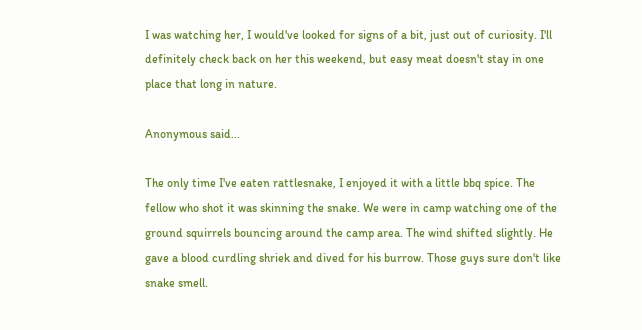I was watching her, I would've looked for signs of a bit, just out of curiosity. I'll definitely check back on her this weekend, but easy meat doesn't stay in one place that long in nature.

Anonymous said...

The only time I've eaten rattlesnake, I enjoyed it with a little bbq spice. The fellow who shot it was skinning the snake. We were in camp watching one of the ground squirrels bouncing around the camp area. The wind shifted slightly. He gave a blood curdling shriek and dived for his burrow. Those guys sure don't like snake smell.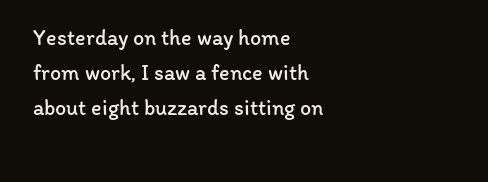Yesterday on the way home from work, I saw a fence with about eight buzzards sitting on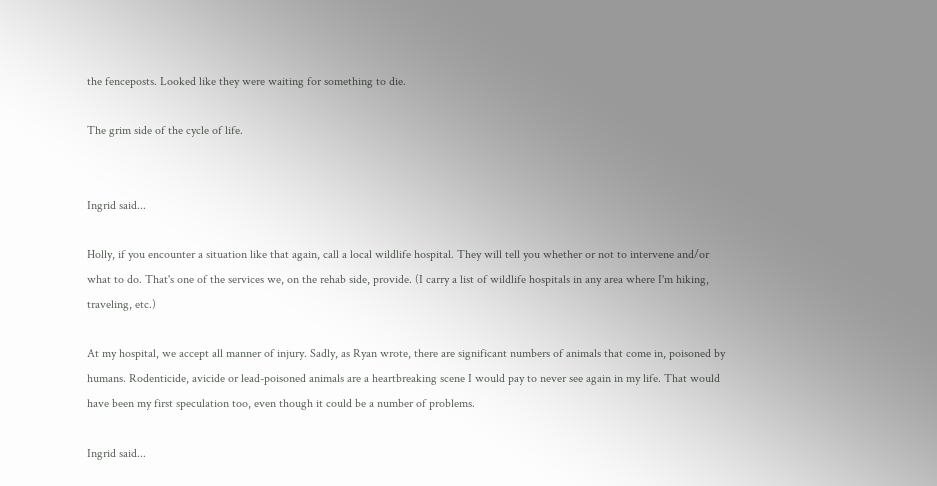the fenceposts. Looked like they were waiting for something to die.

The grim side of the cycle of life.


Ingrid said...

Holly, if you encounter a situation like that again, call a local wildlife hospital. They will tell you whether or not to intervene and/or what to do. That's one of the services we, on the rehab side, provide. (I carry a list of wildlife hospitals in any area where I'm hiking, traveling, etc.)

At my hospital, we accept all manner of injury. Sadly, as Ryan wrote, there are significant numbers of animals that come in, poisoned by humans. Rodenticide, avicide or lead-poisoned animals are a heartbreaking scene I would pay to never see again in my life. That would have been my first speculation too, even though it could be a number of problems.

Ingrid said...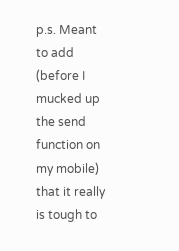p.s. Meant to add (before I mucked up the send function on my mobile) that it really is tough to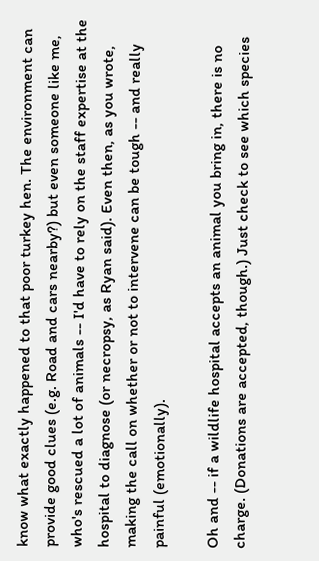know what exactly happened to that poor turkey hen. The environment can provide good clues (e.g. Road and cars nearby?) but even someone like me, who's rescued a lot of animals -- I'd have to rely on the staff expertise at the hospital to diagnose (or necropsy, as Ryan said). Even then, as you wrote, making the call on whether or not to intervene can be tough -- and really painful (emotionally).

Oh and -- if a wildlife hospital accepts an animal you bring in, there is no charge. (Donations are accepted, though.) Just check to see which species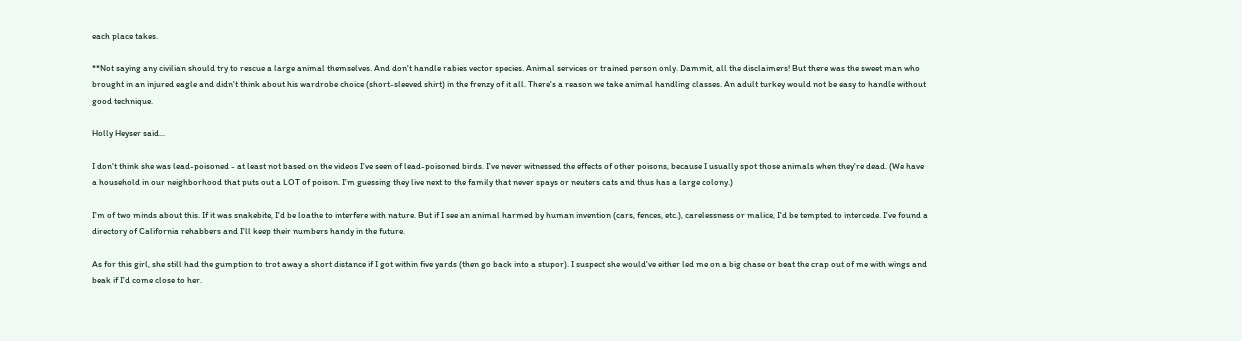each place takes.

**Not saying any civilian should try to rescue a large animal themselves. And don't handle rabies vector species. Animal services or trained person only. Dammit, all the disclaimers! But there was the sweet man who brought in an injured eagle and didn't think about his wardrobe choice (short-sleeved shirt) in the frenzy of it all. There's a reason we take animal handling classes. An adult turkey would not be easy to handle without good technique.

Holly Heyser said...

I don't think she was lead-poisoned - at least not based on the videos I've seen of lead-poisoned birds. I've never witnessed the effects of other poisons, because I usually spot those animals when they're dead. (We have a household in our neighborhood that puts out a LOT of poison. I'm guessing they live next to the family that never spays or neuters cats and thus has a large colony.)

I'm of two minds about this. If it was snakebite, I'd be loathe to interfere with nature. But if I see an animal harmed by human invention (cars, fences, etc.), carelessness or malice, I'd be tempted to intercede. I've found a directory of California rehabbers and I'll keep their numbers handy in the future.

As for this girl, she still had the gumption to trot away a short distance if I got within five yards (then go back into a stupor). I suspect she would've either led me on a big chase or beat the crap out of me with wings and beak if I'd come close to her.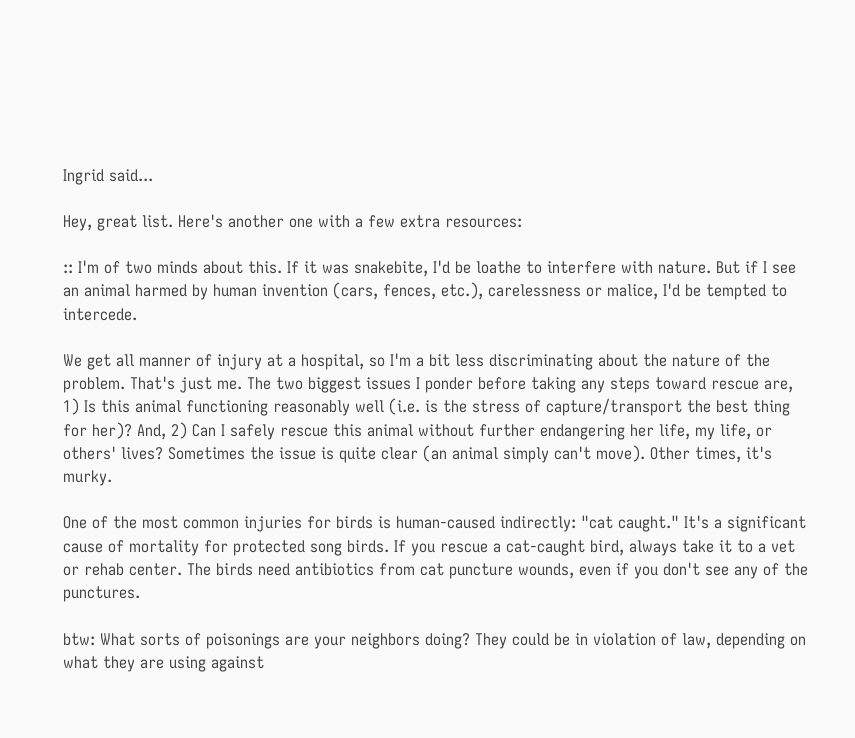Ingrid said...

Hey, great list. Here's another one with a few extra resources:

:: I'm of two minds about this. If it was snakebite, I'd be loathe to interfere with nature. But if I see an animal harmed by human invention (cars, fences, etc.), carelessness or malice, I'd be tempted to intercede.

We get all manner of injury at a hospital, so I'm a bit less discriminating about the nature of the problem. That's just me. The two biggest issues I ponder before taking any steps toward rescue are, 1) Is this animal functioning reasonably well (i.e. is the stress of capture/transport the best thing for her)? And, 2) Can I safely rescue this animal without further endangering her life, my life, or others' lives? Sometimes the issue is quite clear (an animal simply can't move). Other times, it's murky.

One of the most common injuries for birds is human-caused indirectly: "cat caught." It's a significant cause of mortality for protected song birds. If you rescue a cat-caught bird, always take it to a vet or rehab center. The birds need antibiotics from cat puncture wounds, even if you don't see any of the punctures.

btw: What sorts of poisonings are your neighbors doing? They could be in violation of law, depending on what they are using against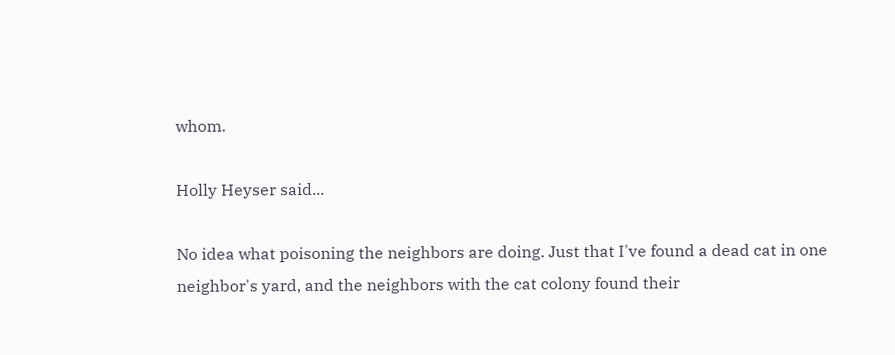whom.

Holly Heyser said...

No idea what poisoning the neighbors are doing. Just that I've found a dead cat in one neighbor's yard, and the neighbors with the cat colony found their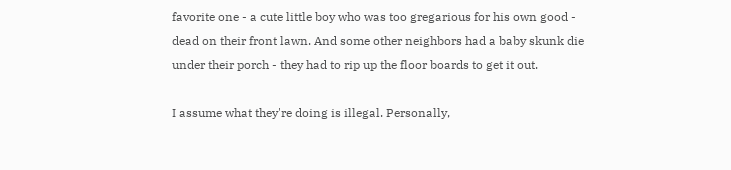favorite one - a cute little boy who was too gregarious for his own good - dead on their front lawn. And some other neighbors had a baby skunk die under their porch - they had to rip up the floor boards to get it out.

I assume what they're doing is illegal. Personally,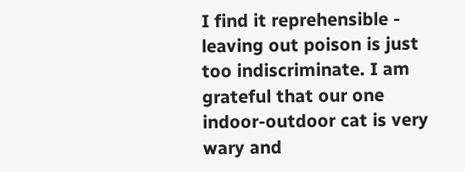I find it reprehensible - leaving out poison is just too indiscriminate. I am grateful that our one indoor-outdoor cat is very wary and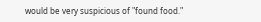would be very suspicious of "found food."